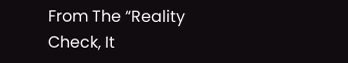From The “Reality Check, It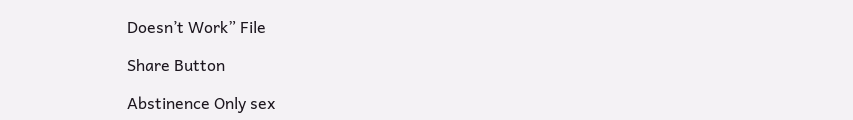Doesn’t Work” File

Share Button

Abstinence Only sex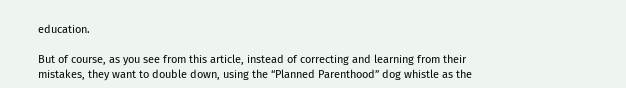education.

But of course, as you see from this article, instead of correcting and learning from their mistakes, they want to double down, using the “Planned Parenthood” dog whistle as the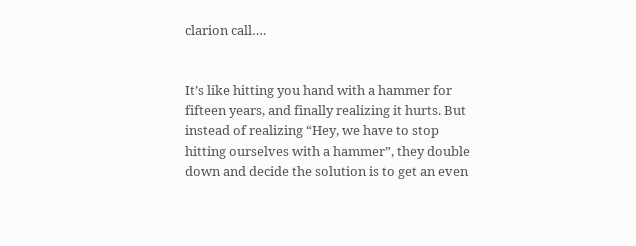clarion call….


It’s like hitting you hand with a hammer for fifteen years, and finally realizing it hurts. But instead of realizing “Hey, we have to stop hitting ourselves with a hammer”, they double down and decide the solution is to get an even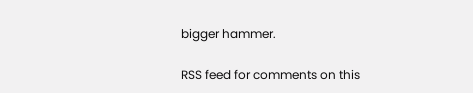bigger hammer.

RSS feed for comments on this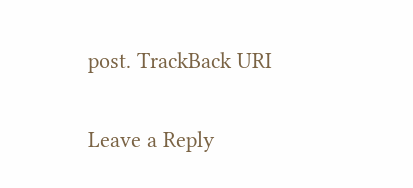post. TrackBack URI

Leave a Reply